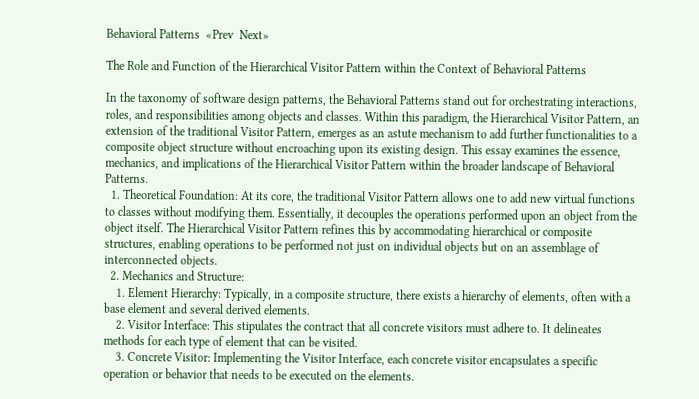Behavioral Patterns  «Prev  Next»

The Role and Function of the Hierarchical Visitor Pattern within the Context of Behavioral Patterns

In the taxonomy of software design patterns, the Behavioral Patterns stand out for orchestrating interactions, roles, and responsibilities among objects and classes. Within this paradigm, the Hierarchical Visitor Pattern, an extension of the traditional Visitor Pattern, emerges as an astute mechanism to add further functionalities to a composite object structure without encroaching upon its existing design. This essay examines the essence, mechanics, and implications of the Hierarchical Visitor Pattern within the broader landscape of Behavioral Patterns.
  1. Theoretical Foundation: At its core, the traditional Visitor Pattern allows one to add new virtual functions to classes without modifying them. Essentially, it decouples the operations performed upon an object from the object itself. The Hierarchical Visitor Pattern refines this by accommodating hierarchical or composite structures, enabling operations to be performed not just on individual objects but on an assemblage of interconnected objects.
  2. Mechanics and Structure:
    1. Element Hierarchy: Typically, in a composite structure, there exists a hierarchy of elements, often with a base element and several derived elements.
    2. Visitor Interface: This stipulates the contract that all concrete visitors must adhere to. It delineates methods for each type of element that can be visited.
    3. Concrete Visitor: Implementing the Visitor Interface, each concrete visitor encapsulates a specific operation or behavior that needs to be executed on the elements.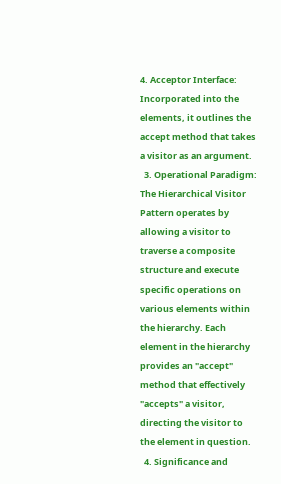4. Acceptor Interface: Incorporated into the elements, it outlines the accept method that takes a visitor as an argument.
  3. Operational Paradigm: The Hierarchical Visitor Pattern operates by allowing a visitor to traverse a composite structure and execute specific operations on various elements within the hierarchy. Each element in the hierarchy provides an "accept" method that effectively "accepts" a visitor, directing the visitor to the element in question.
  4. Significance and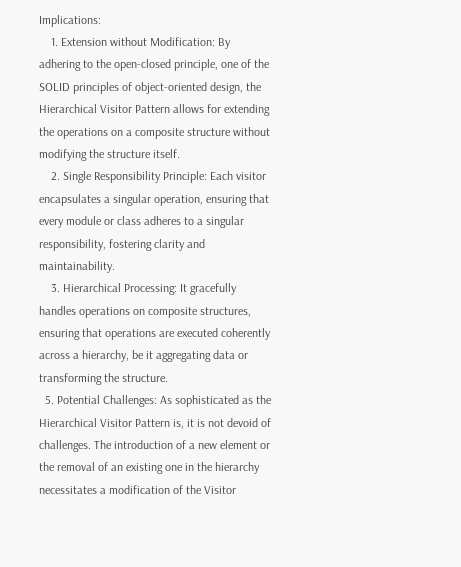Implications:
    1. Extension without Modification: By adhering to the open-closed principle, one of the SOLID principles of object-oriented design, the Hierarchical Visitor Pattern allows for extending the operations on a composite structure without modifying the structure itself.
    2. Single Responsibility Principle: Each visitor encapsulates a singular operation, ensuring that every module or class adheres to a singular responsibility, fostering clarity and maintainability.
    3. Hierarchical Processing: It gracefully handles operations on composite structures, ensuring that operations are executed coherently across a hierarchy, be it aggregating data or transforming the structure.
  5. Potential Challenges: As sophisticated as the Hierarchical Visitor Pattern is, it is not devoid of challenges. The introduction of a new element or the removal of an existing one in the hierarchy necessitates a modification of the Visitor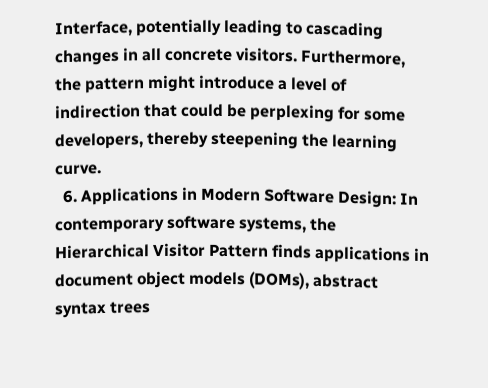Interface, potentially leading to cascading changes in all concrete visitors. Furthermore, the pattern might introduce a level of indirection that could be perplexing for some developers, thereby steepening the learning curve.
  6. Applications in Modern Software Design: In contemporary software systems, the Hierarchical Visitor Pattern finds applications in document object models (DOMs), abstract syntax trees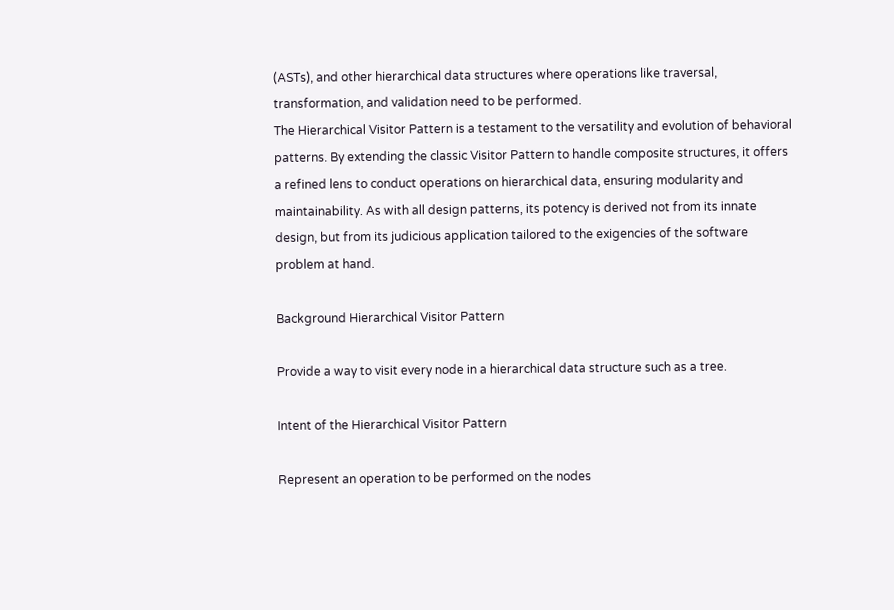(ASTs), and other hierarchical data structures where operations like traversal, transformation, and validation need to be performed.
The Hierarchical Visitor Pattern is a testament to the versatility and evolution of behavioral patterns. By extending the classic Visitor Pattern to handle composite structures, it offers a refined lens to conduct operations on hierarchical data, ensuring modularity and maintainability. As with all design patterns, its potency is derived not from its innate design, but from its judicious application tailored to the exigencies of the software problem at hand.

Background Hierarchical Visitor Pattern

Provide a way to visit every node in a hierarchical data structure such as a tree.

Intent of the Hierarchical Visitor Pattern

Represent an operation to be performed on the nodes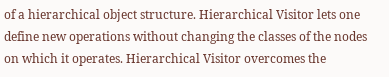of a hierarchical object structure. Hierarchical Visitor lets one define new operations without changing the classes of the nodes on which it operates. Hierarchical Visitor overcomes the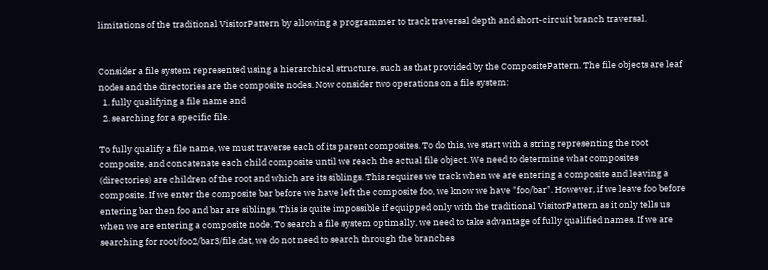limitations of the traditional VisitorPattern by allowing a programmer to track traversal depth and short-circuit branch traversal.


Consider a file system represented using a hierarchical structure, such as that provided by the CompositePattern. The file objects are leaf nodes and the directories are the composite nodes. Now consider two operations on a file system:
  1. fully qualifying a file name and
  2. searching for a specific file.

To fully qualify a file name, we must traverse each of its parent composites. To do this, we start with a string representing the root composite, and concatenate each child composite until we reach the actual file object. We need to determine what composites (directories) are children of the root and which are its siblings. This requires we track when we are entering a composite and leaving a composite. If we enter the composite bar before we have left the composite foo, we know we have "foo/bar". However, if we leave foo before entering bar then foo and bar are siblings. This is quite impossible if equipped only with the traditional VisitorPattern as it only tells us when we are entering a composite node. To search a file system optimally, we need to take advantage of fully qualified names. If we are searching for root/foo2/bar3/file.dat, we do not need to search through the branches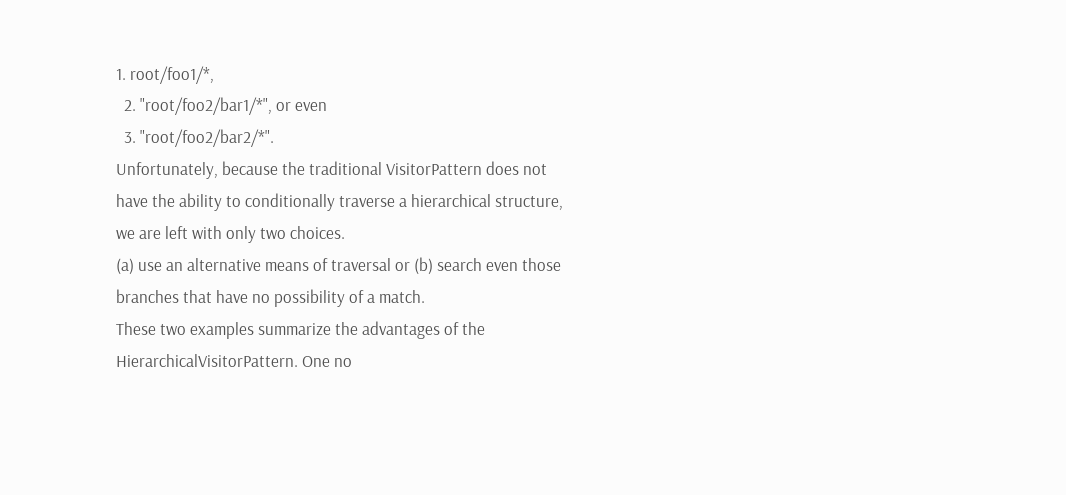1. root/foo1/*,
  2. "root/foo2/bar1/*", or even
  3. "root/foo2/bar2/*".
Unfortunately, because the traditional VisitorPattern does not have the ability to conditionally traverse a hierarchical structure, we are left with only two choices.
(a) use an alternative means of traversal or (b) search even those branches that have no possibility of a match.
These two examples summarize the advantages of the HierarchicalVisitorPattern. One no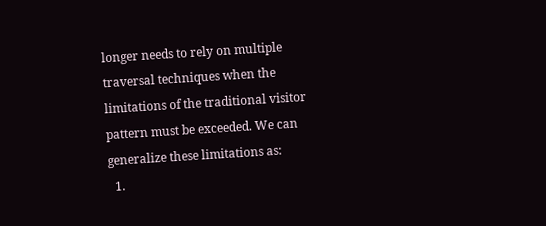longer needs to rely on multiple traversal techniques when the limitations of the traditional visitor pattern must be exceeded. We can generalize these limitations as:
  1.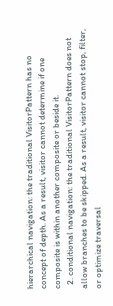hierarchical navigation: the traditional VisitorPattern has no concept of depth. As a result, visitor cannot determine if one composite is within another composite or beside it.
  2. conditional navigation: the traditional VisitorPattern does not allow branches to be skipped. As a result, visitor cannot stop, filter, or optimize traversal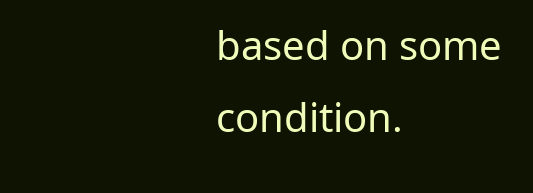based on some condition.